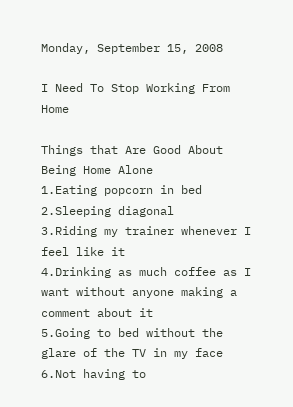Monday, September 15, 2008

I Need To Stop Working From Home

Things that Are Good About Being Home Alone
1.Eating popcorn in bed
2.Sleeping diagonal
3.Riding my trainer whenever I feel like it
4.Drinking as much coffee as I want without anyone making a comment about it
5.Going to bed without the glare of the TV in my face
6.Not having to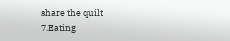share the quilt
7.Eating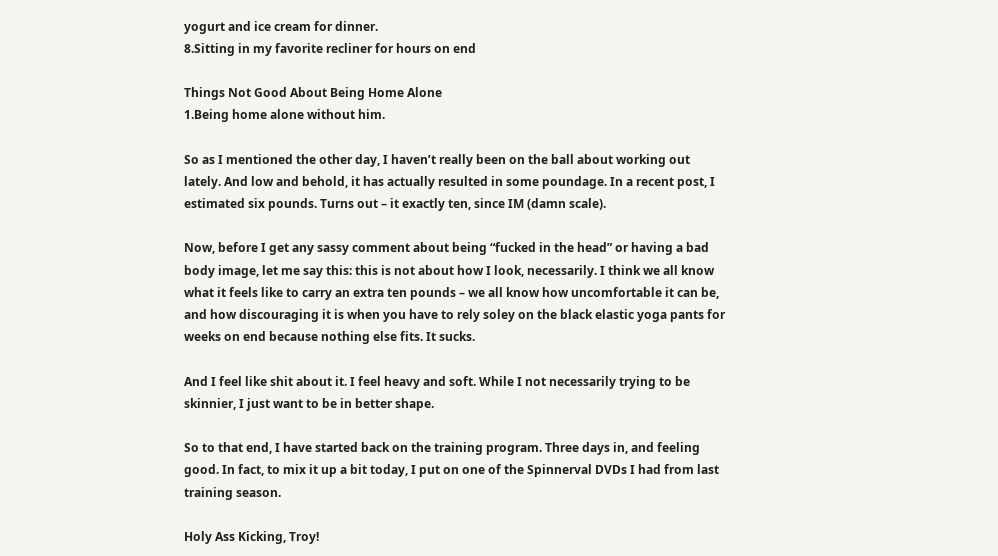yogurt and ice cream for dinner.
8.Sitting in my favorite recliner for hours on end

Things Not Good About Being Home Alone
1.Being home alone without him.

So as I mentioned the other day, I haven’t really been on the ball about working out lately. And low and behold, it has actually resulted in some poundage. In a recent post, I estimated six pounds. Turns out – it exactly ten, since IM (damn scale).

Now, before I get any sassy comment about being “fucked in the head” or having a bad body image, let me say this: this is not about how I look, necessarily. I think we all know what it feels like to carry an extra ten pounds – we all know how uncomfortable it can be, and how discouraging it is when you have to rely soley on the black elastic yoga pants for weeks on end because nothing else fits. It sucks.

And I feel like shit about it. I feel heavy and soft. While I not necessarily trying to be skinnier, I just want to be in better shape.

So to that end, I have started back on the training program. Three days in, and feeling good. In fact, to mix it up a bit today, I put on one of the Spinnerval DVDs I had from last training season.

Holy Ass Kicking, Troy!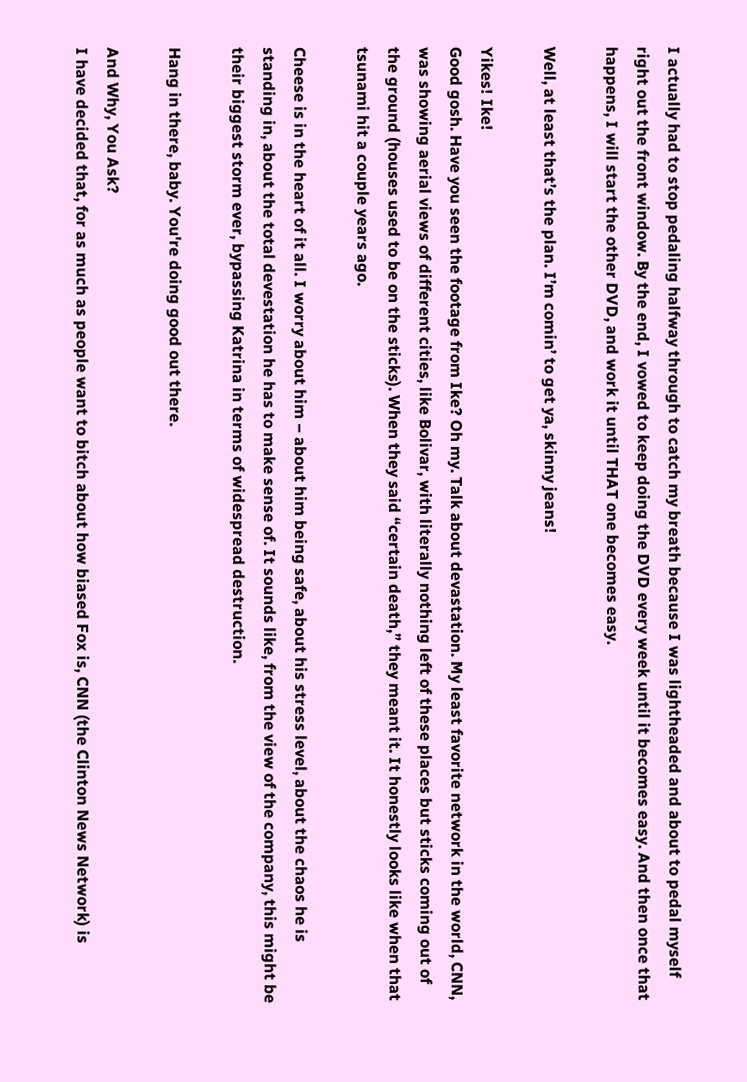I actually had to stop pedaling halfway through to catch my breath because I was lightheaded and about to pedal myself right out the front window. By the end, I vowed to keep doing the DVD every week until it becomes easy. And then once that happens, I will start the other DVD, and work it until THAT one becomes easy.

Well, at least that’s the plan. I’m comin’ to get ya, skinny jeans!

Yikes! Ike!
Good gosh. Have you seen the footage from Ike? Oh my. Talk about devastation. My least favorite network in the world, CNN, was showing aerial views of different cities, like Bolivar, with literally nothing left of these places but sticks coming out of the ground (houses used to be on the sticks). When they said “certain death,” they meant it. It honestly looks like when that tsunami hit a couple years ago.

Cheese is in the heart of it all. I worry about him – about him being safe, about his stress level, about the chaos he is standing in, about the total devestation he has to make sense of. It sounds like, from the view of the company, this might be their biggest storm ever, bypassing Katrina in terms of widespread destruction.

Hang in there, baby. You're doing good out there.

And Why, You Ask?
I have decided that, for as much as people want to bitch about how biased Fox is, CNN (the Clinton News Network) is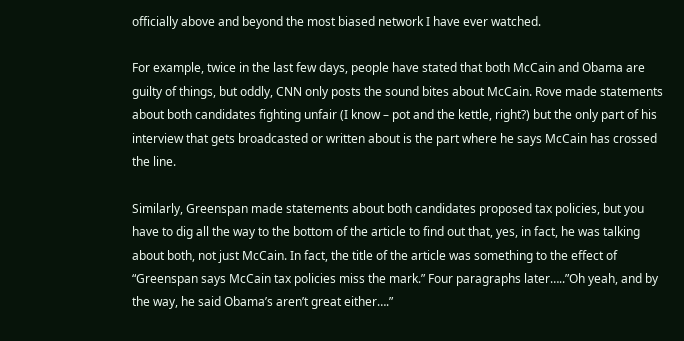officially above and beyond the most biased network I have ever watched.

For example, twice in the last few days, people have stated that both McCain and Obama are guilty of things, but oddly, CNN only posts the sound bites about McCain. Rove made statements about both candidates fighting unfair (I know – pot and the kettle, right?) but the only part of his interview that gets broadcasted or written about is the part where he says McCain has crossed the line.

Similarly, Greenspan made statements about both candidates proposed tax policies, but you have to dig all the way to the bottom of the article to find out that, yes, in fact, he was talking about both, not just McCain. In fact, the title of the article was something to the effect of “Greenspan says McCain tax policies miss the mark.” Four paragraphs later…..”Oh yeah, and by the way, he said Obama’s aren’t great either….”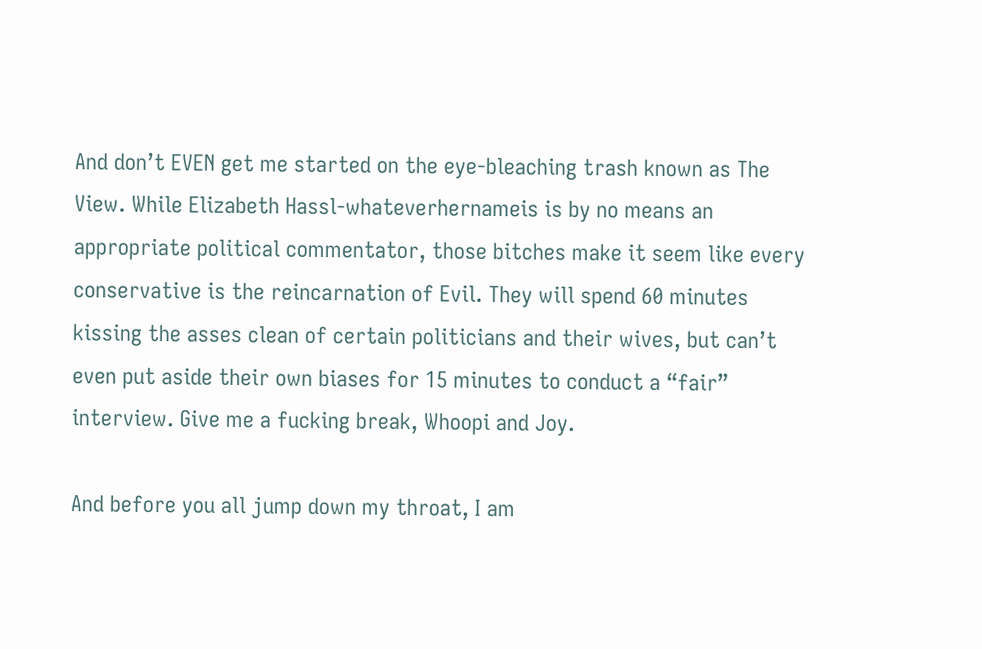And don’t EVEN get me started on the eye-bleaching trash known as The View. While Elizabeth Hassl-whateverhernameis is by no means an appropriate political commentator, those bitches make it seem like every conservative is the reincarnation of Evil. They will spend 60 minutes kissing the asses clean of certain politicians and their wives, but can’t even put aside their own biases for 15 minutes to conduct a “fair” interview. Give me a fucking break, Whoopi and Joy.

And before you all jump down my throat, I am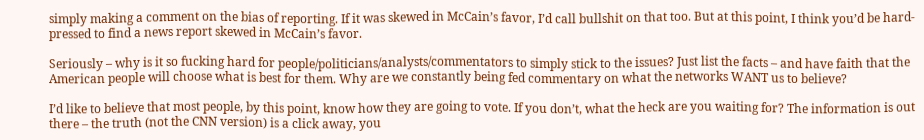simply making a comment on the bias of reporting. If it was skewed in McCain’s favor, I’d call bullshit on that too. But at this point, I think you’d be hard-pressed to find a news report skewed in McCain’s favor.

Seriously – why is it so fucking hard for people/politicians/analysts/commentators to simply stick to the issues? Just list the facts – and have faith that the American people will choose what is best for them. Why are we constantly being fed commentary on what the networks WANT us to believe?

I’d like to believe that most people, by this point, know how they are going to vote. If you don’t, what the heck are you waiting for? The information is out there – the truth (not the CNN version) is a click away, you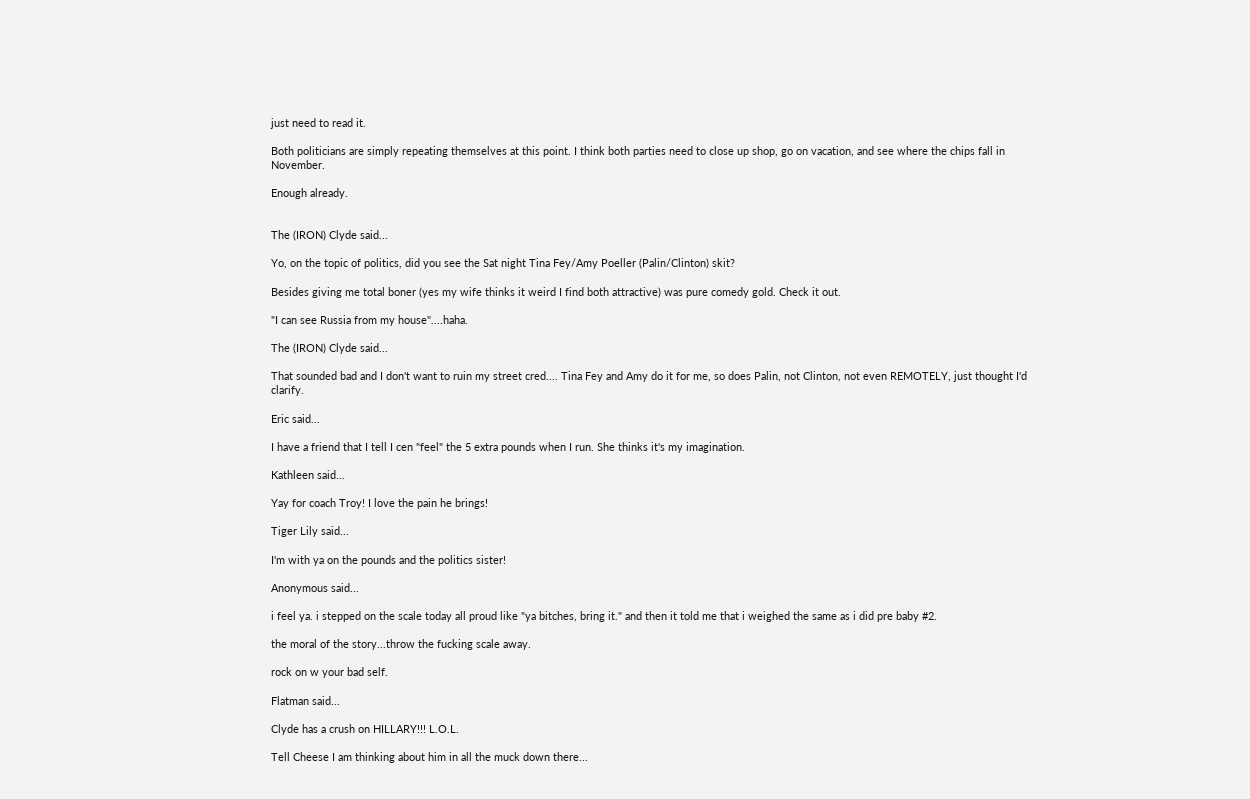just need to read it.

Both politicians are simply repeating themselves at this point. I think both parties need to close up shop, go on vacation, and see where the chips fall in November.

Enough already.


The (IRON) Clyde said...

Yo, on the topic of politics, did you see the Sat night Tina Fey/Amy Poeller (Palin/Clinton) skit?

Besides giving me total boner (yes my wife thinks it weird I find both attractive) was pure comedy gold. Check it out.

"I can see Russia from my house"....haha.

The (IRON) Clyde said...

That sounded bad and I don't want to ruin my street cred.... Tina Fey and Amy do it for me, so does Palin, not Clinton, not even REMOTELY, just thought I'd clarify.

Eric said...

I have a friend that I tell I cen "feel" the 5 extra pounds when I run. She thinks it's my imagination.

Kathleen said...

Yay for coach Troy! I love the pain he brings!

Tiger Lily said...

I'm with ya on the pounds and the politics sister!

Anonymous said...

i feel ya. i stepped on the scale today all proud like "ya bitches, bring it." and then it told me that i weighed the same as i did pre baby #2.

the moral of the story...throw the fucking scale away.

rock on w your bad self.

Flatman said...

Clyde has a crush on HILLARY!!! L.O.L.

Tell Cheese I am thinking about him in all the muck down there...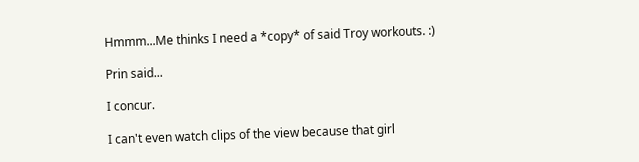Hmmm...Me thinks I need a *copy* of said Troy workouts. :)

Prin said...

I concur.

I can't even watch clips of the view because that girl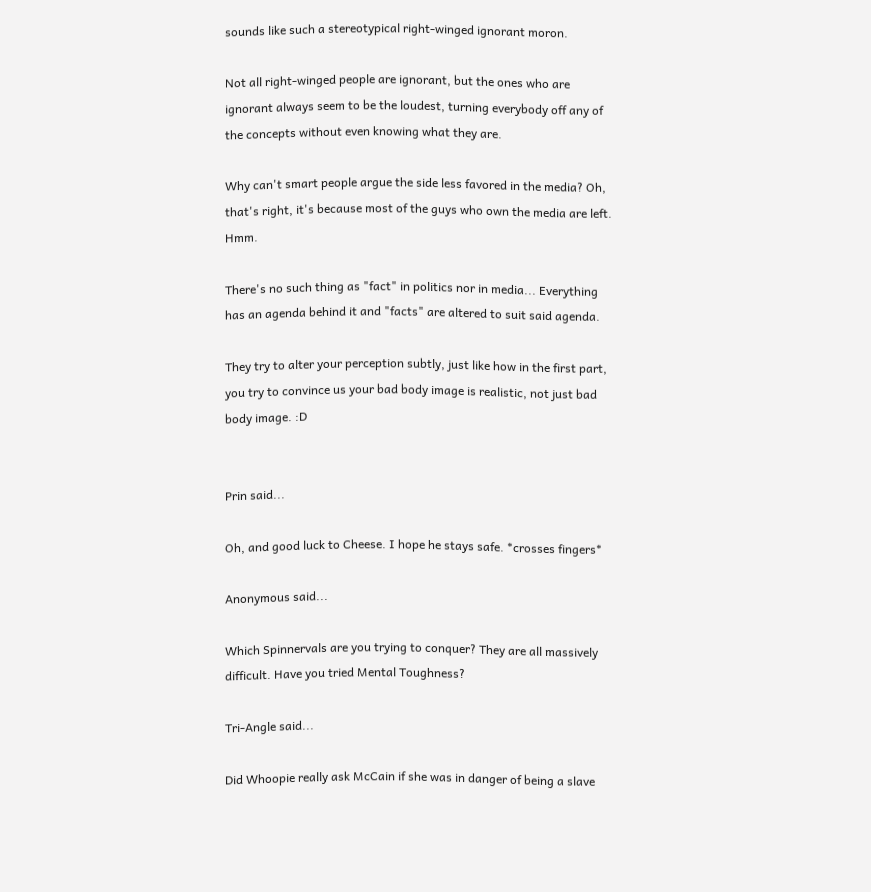sounds like such a stereotypical right-winged ignorant moron.

Not all right-winged people are ignorant, but the ones who are ignorant always seem to be the loudest, turning everybody off any of the concepts without even knowing what they are.

Why can't smart people argue the side less favored in the media? Oh, that's right, it's because most of the guys who own the media are left. Hmm.

There's no such thing as "fact" in politics nor in media... Everything has an agenda behind it and "facts" are altered to suit said agenda.

They try to alter your perception subtly, just like how in the first part, you try to convince us your bad body image is realistic, not just bad body image. :D


Prin said...

Oh, and good luck to Cheese. I hope he stays safe. *crosses fingers*

Anonymous said...

Which Spinnervals are you trying to conquer? They are all massively difficult. Have you tried Mental Toughness?

Tri-Angle said...

Did Whoopie really ask McCain if she was in danger of being a slave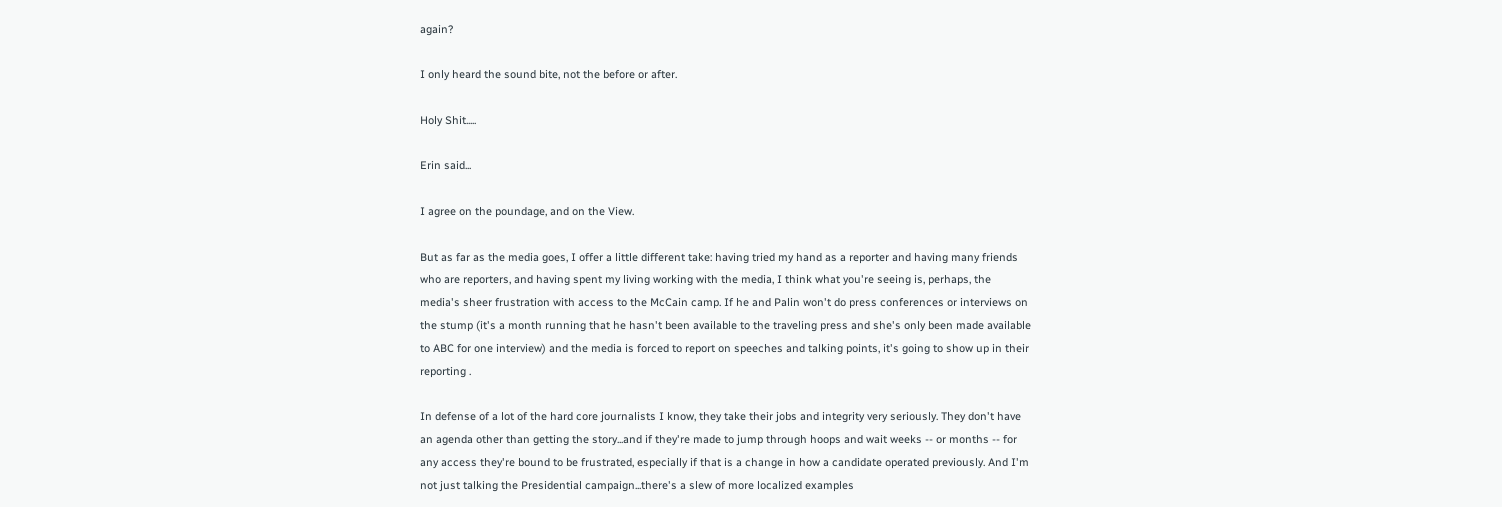again?

I only heard the sound bite, not the before or after.

Holy Shit.....

Erin said...

I agree on the poundage, and on the View.

But as far as the media goes, I offer a little different take: having tried my hand as a reporter and having many friends who are reporters, and having spent my living working with the media, I think what you're seeing is, perhaps, the media's sheer frustration with access to the McCain camp. If he and Palin won't do press conferences or interviews on the stump (it's a month running that he hasn't been available to the traveling press and she's only been made available to ABC for one interview) and the media is forced to report on speeches and talking points, it's going to show up in their reporting .

In defense of a lot of the hard core journalists I know, they take their jobs and integrity very seriously. They don't have an agenda other than getting the story...and if they're made to jump through hoops and wait weeks -- or months -- for any access they're bound to be frustrated, especially if that is a change in how a candidate operated previously. And I'm not just talking the Presidential campaign...there's a slew of more localized examples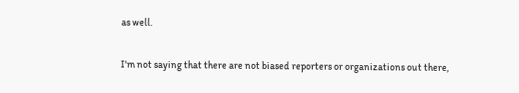as well.

I'm not saying that there are not biased reporters or organizations out there,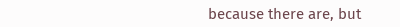because there are, but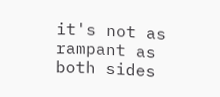it's not as rampant as both sides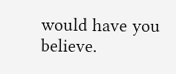would have you believe.